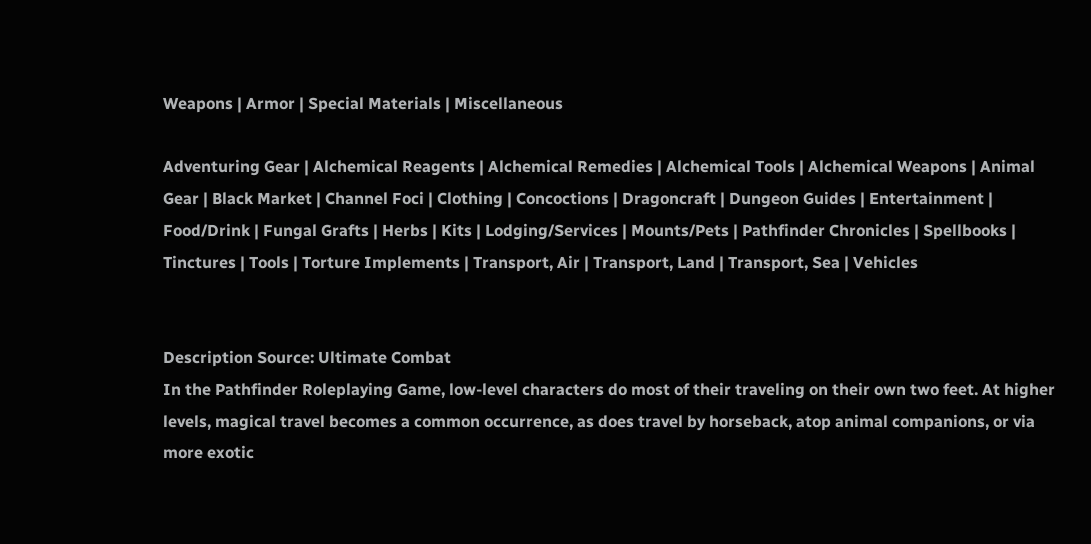Weapons | Armor | Special Materials | Miscellaneous

Adventuring Gear | Alchemical Reagents | Alchemical Remedies | Alchemical Tools | Alchemical Weapons | Animal Gear | Black Market | Channel Foci | Clothing | Concoctions | Dragoncraft | Dungeon Guides | Entertainment | Food/Drink | Fungal Grafts | Herbs | Kits | Lodging/Services | Mounts/Pets | Pathfinder Chronicles | Spellbooks | Tinctures | Tools | Torture Implements | Transport, Air | Transport, Land | Transport, Sea | Vehicles


Description Source: Ultimate Combat
In the Pathfinder Roleplaying Game, low-level characters do most of their traveling on their own two feet. At higher levels, magical travel becomes a common occurrence, as does travel by horseback, atop animal companions, or via more exotic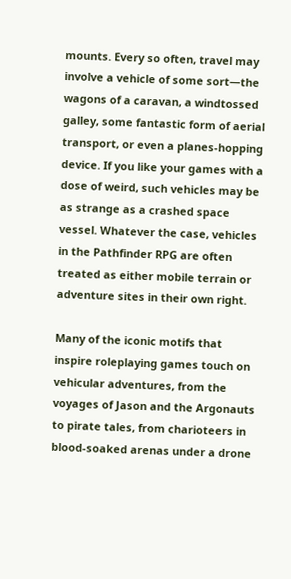mounts. Every so often, travel may involve a vehicle of some sort—the wagons of a caravan, a windtossed galley, some fantastic form of aerial transport, or even a planes-hopping device. If you like your games with a dose of weird, such vehicles may be as strange as a crashed space vessel. Whatever the case, vehicles in the Pathfinder RPG are often treated as either mobile terrain or adventure sites in their own right.

Many of the iconic motifs that inspire roleplaying games touch on vehicular adventures, from the voyages of Jason and the Argonauts to pirate tales, from charioteers in blood-soaked arenas under a drone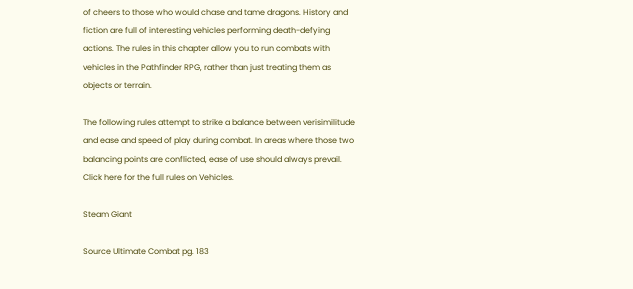of cheers to those who would chase and tame dragons. History and fiction are full of interesting vehicles performing death-defying actions. The rules in this chapter allow you to run combats with vehicles in the Pathfinder RPG, rather than just treating them as objects or terrain.

The following rules attempt to strike a balance between verisimilitude and ease and speed of play during combat. In areas where those two balancing points are conflicted, ease of use should always prevail.
Click here for the full rules on Vehicles.

Steam Giant

Source Ultimate Combat pg. 183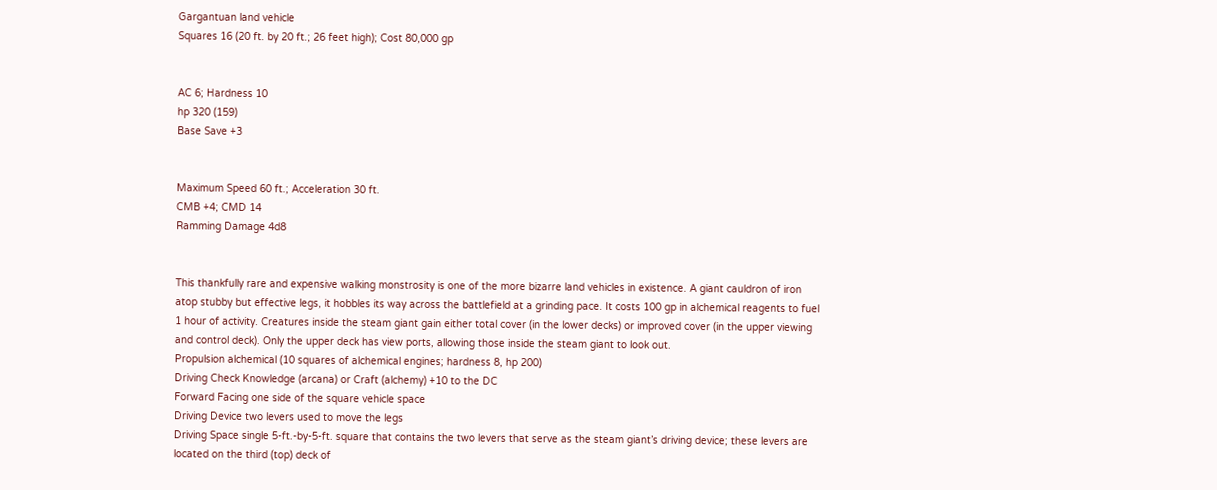Gargantuan land vehicle
Squares 16 (20 ft. by 20 ft.; 26 feet high); Cost 80,000 gp


AC 6; Hardness 10
hp 320 (159)
Base Save +3


Maximum Speed 60 ft.; Acceleration 30 ft.
CMB +4; CMD 14
Ramming Damage 4d8


This thankfully rare and expensive walking monstrosity is one of the more bizarre land vehicles in existence. A giant cauldron of iron atop stubby but effective legs, it hobbles its way across the battlefield at a grinding pace. It costs 100 gp in alchemical reagents to fuel 1 hour of activity. Creatures inside the steam giant gain either total cover (in the lower decks) or improved cover (in the upper viewing and control deck). Only the upper deck has view ports, allowing those inside the steam giant to look out.
Propulsion alchemical (10 squares of alchemical engines; hardness 8, hp 200)
Driving Check Knowledge (arcana) or Craft (alchemy) +10 to the DC
Forward Facing one side of the square vehicle space
Driving Device two levers used to move the legs
Driving Space single 5-ft.-by-5-ft. square that contains the two levers that serve as the steam giant’s driving device; these levers are located on the third (top) deck of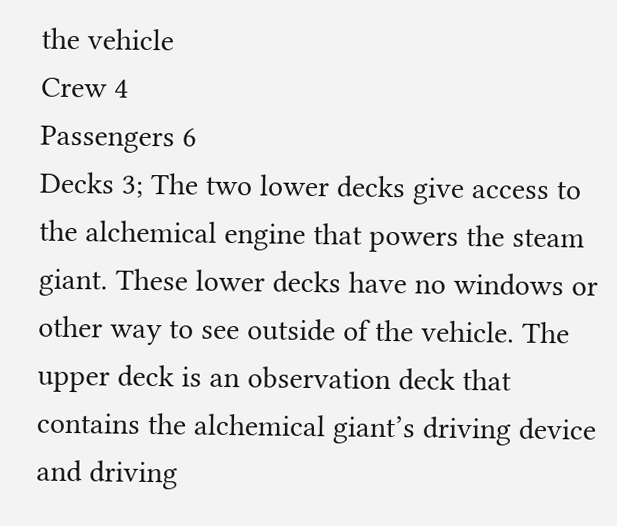the vehicle
Crew 4
Passengers 6
Decks 3; The two lower decks give access to the alchemical engine that powers the steam giant. These lower decks have no windows or other way to see outside of the vehicle. The upper deck is an observation deck that contains the alchemical giant’s driving device and driving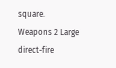square.
Weapons 2 Large direct-fire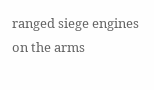ranged siege engines on the arms